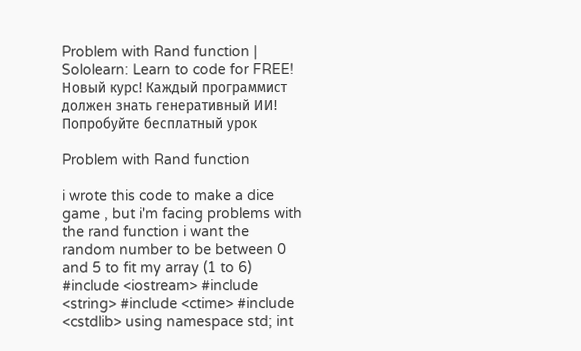Problem with Rand function | Sololearn: Learn to code for FREE!
Новый курс! Каждый программист должен знать генеративный ИИ!
Попробуйте бесплатный урок

Problem with Rand function

i wrote this code to make a dice game , but i'm facing problems with the rand function i want the random number to be between 0 and 5 to fit my array (1 to 6) #include <iostream> #include <string> #include <ctime> #include <cstdlib> using namespace std; int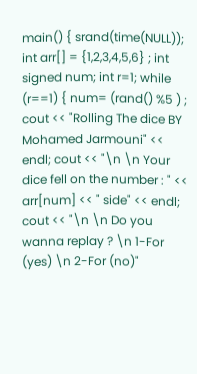main() { srand(time(NULL)); int arr[] = {1,2,3,4,5,6} ; int signed num; int r=1; while (r==1) { num= (rand() %5 ) ; cout << "Rolling The dice BY Mohamed Jarmouni" << endl; cout << "\n \n Your dice fell on the number : " << arr[num] << " side" << endl; cout << "\n \n Do you wanna replay ? \n 1-For (yes) \n 2-For (no)"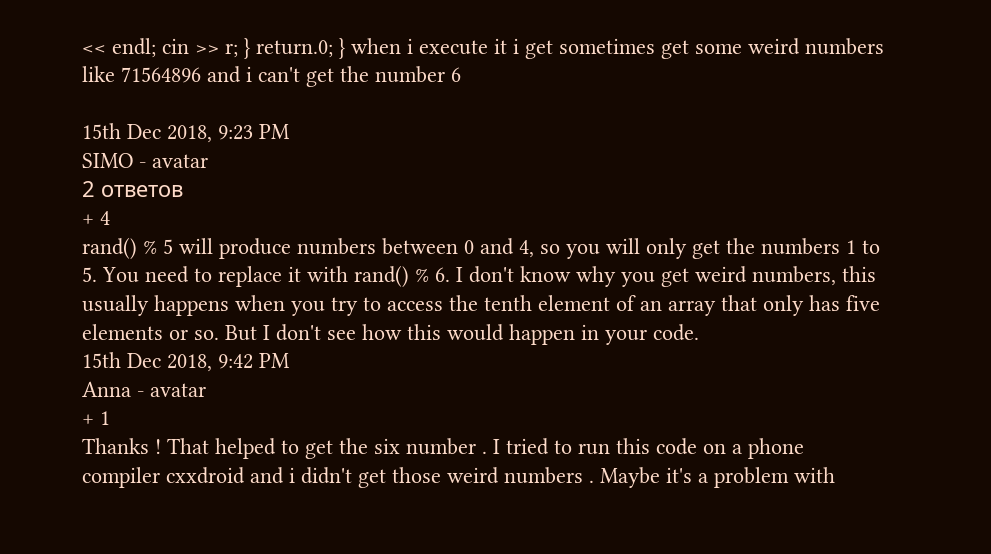<< endl; cin >> r; } return.0; } when i execute it i get sometimes get some weird numbers like 71564896 and i can't get the number 6

15th Dec 2018, 9:23 PM
SIMO - avatar
2 ответов
+ 4
rand() % 5 will produce numbers between 0 and 4, so you will only get the numbers 1 to 5. You need to replace it with rand() % 6. I don't know why you get weird numbers, this usually happens when you try to access the tenth element of an array that only has five elements or so. But I don't see how this would happen in your code.
15th Dec 2018, 9:42 PM
Anna - avatar
+ 1
Thanks ! That helped to get the six number . I tried to run this code on a phone compiler cxxdroid and i didn't get those weird numbers . Maybe it's a problem with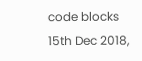code blocks
15th Dec 2018,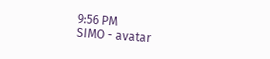9:56 PM
SIMO - avatar